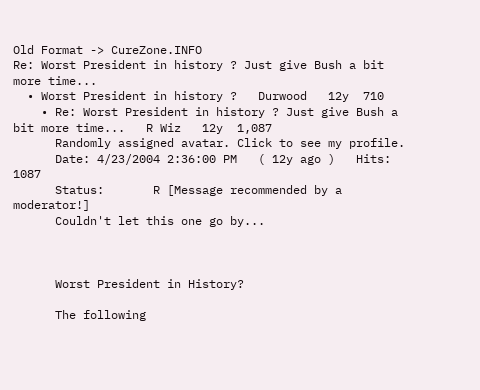Old Format -> CureZone.INFO
Re: Worst President in history ? Just give Bush a bit more time...
  • Worst President in history ?   Durwood   12y  710
    • Re: Worst President in history ? Just give Bush a bit more time...   R Wiz   12y  1,087
      Randomly assigned avatar. Click to see my profile.
      Date: 4/23/2004 2:36:00 PM   ( 12y ago )   Hits:   1087
      Status:       R [Message recommended by a moderator!]
      Couldn't let this one go by...



      Worst President in History?

      The following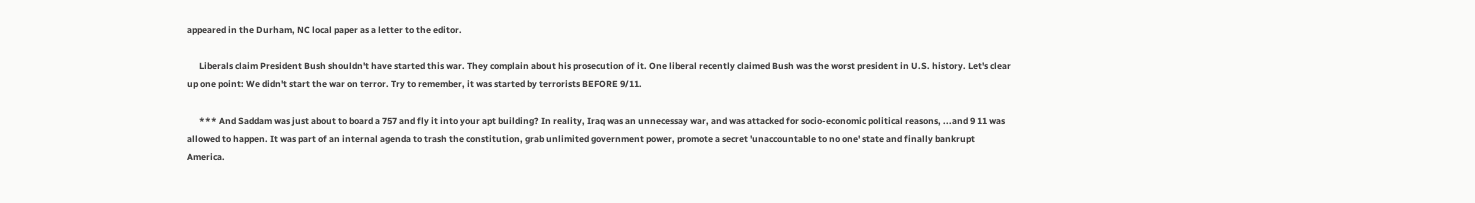appeared in the Durham, NC local paper as a letter to the editor.

      Liberals claim President Bush shouldn't have started this war. They complain about his prosecution of it. One liberal recently claimed Bush was the worst president in U.S. history. Let's clear up one point: We didn't start the war on terror. Try to remember, it was started by terrorists BEFORE 9/11.

      *** And Saddam was just about to board a 757 and fly it into your apt building? In reality, Iraq was an unnecessay war, and was attacked for socio-economic political reasons, ...and 9 11 was allowed to happen. It was part of an internal agenda to trash the constitution, grab unlimited government power, promote a secret 'unaccountable to no one' state and finally bankrupt America.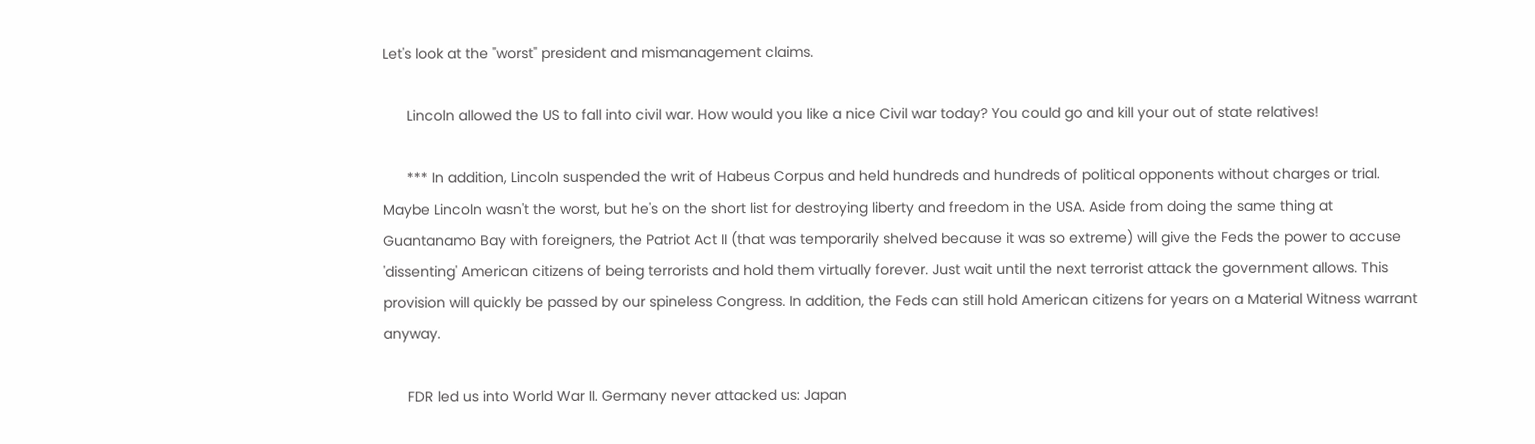Let's look at the "worst" president and mismanagement claims.

      Lincoln allowed the US to fall into civil war. How would you like a nice Civil war today? You could go and kill your out of state relatives!

      *** In addition, Lincoln suspended the writ of Habeus Corpus and held hundreds and hundreds of political opponents without charges or trial. Maybe Lincoln wasn't the worst, but he's on the short list for destroying liberty and freedom in the USA. Aside from doing the same thing at Guantanamo Bay with foreigners, the Patriot Act II (that was temporarily shelved because it was so extreme) will give the Feds the power to accuse 'dissenting' American citizens of being terrorists and hold them virtually forever. Just wait until the next terrorist attack the government allows. This provision will quickly be passed by our spineless Congress. In addition, the Feds can still hold American citizens for years on a Material Witness warrant anyway.

      FDR led us into World War II. Germany never attacked us: Japan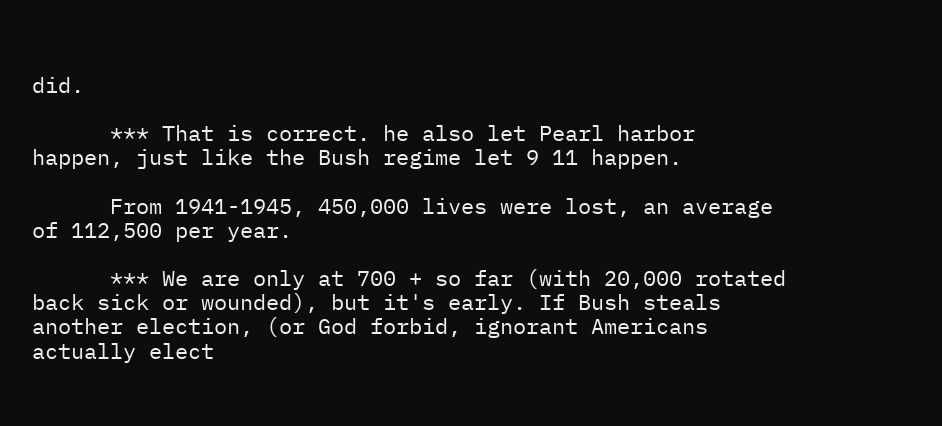did.

      *** That is correct. he also let Pearl harbor happen, just like the Bush regime let 9 11 happen.

      From 1941-1945, 450,000 lives were lost, an average of 112,500 per year.

      *** We are only at 700 + so far (with 20,000 rotated back sick or wounded), but it's early. If Bush steals another election, (or God forbid, ignorant Americans actually elect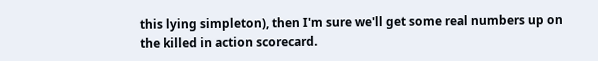this lying simpleton), then I'm sure we'll get some real numbers up on the killed in action scorecard.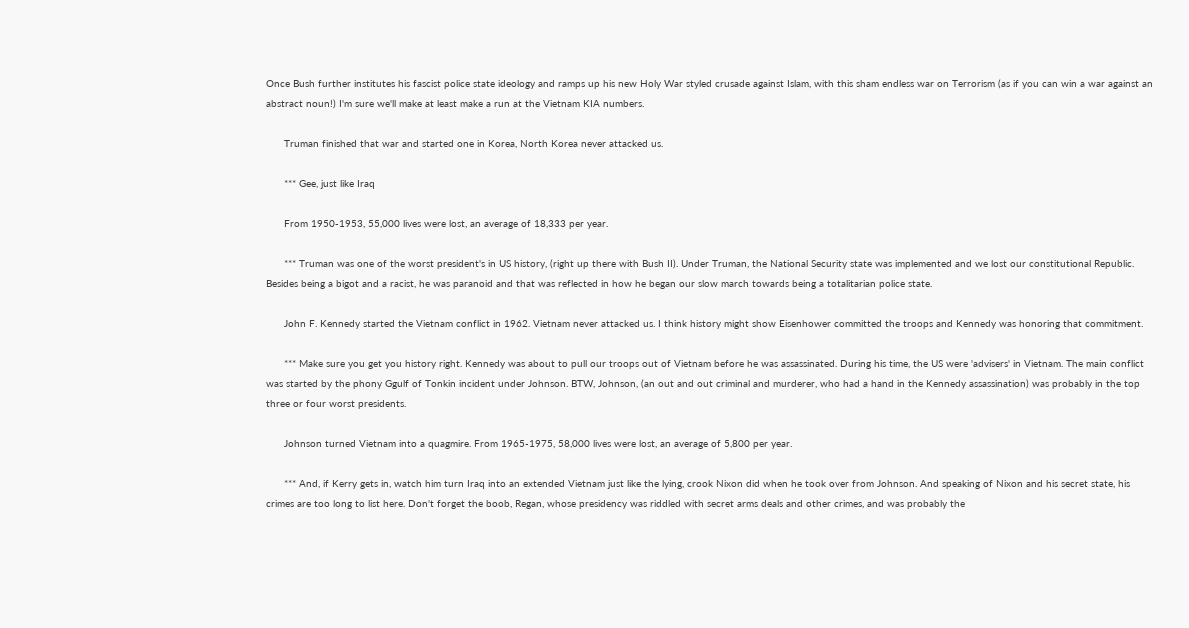Once Bush further institutes his fascist police state ideology and ramps up his new Holy War styled crusade against Islam, with this sham endless war on Terrorism (as if you can win a war against an abstract noun!) I'm sure we'll make at least make a run at the Vietnam KIA numbers.

      Truman finished that war and started one in Korea, North Korea never attacked us.

      *** Gee, just like Iraq

      From 1950-1953, 55,000 lives were lost, an average of 18,333 per year.

      *** Truman was one of the worst president's in US history, (right up there with Bush II). Under Truman, the National Security state was implemented and we lost our constitutional Republic. Besides being a bigot and a racist, he was paranoid and that was reflected in how he began our slow march towards being a totalitarian police state.

      John F. Kennedy started the Vietnam conflict in 1962. Vietnam never attacked us. I think history might show Eisenhower committed the troops and Kennedy was honoring that commitment.

      *** Make sure you get you history right. Kennedy was about to pull our troops out of Vietnam before he was assassinated. During his time, the US were 'advisers' in Vietnam. The main conflict was started by the phony Ggulf of Tonkin incident under Johnson. BTW, Johnson, (an out and out criminal and murderer, who had a hand in the Kennedy assassination) was probably in the top three or four worst presidents.

      Johnson turned Vietnam into a quagmire. From 1965-1975, 58,000 lives were lost, an average of 5,800 per year.

      *** And, if Kerry gets in, watch him turn Iraq into an extended Vietnam just like the lying, crook Nixon did when he took over from Johnson. And speaking of Nixon and his secret state, his crimes are too long to list here. Don't forget the boob, Regan, whose presidency was riddled with secret arms deals and other crimes, and was probably the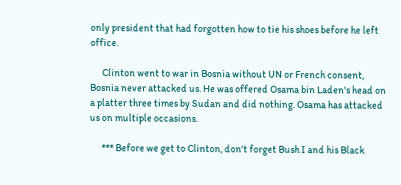only president that had forgotten how to tie his shoes before he left office.

      Clinton went to war in Bosnia without UN or French consent, Bosnia never attacked us. He was offered Osama bin Laden's head on a platter three times by Sudan and did nothing. Osama has attacked us on multiple occasions.

      *** Before we get to Clinton, don't forget Bush I and his Black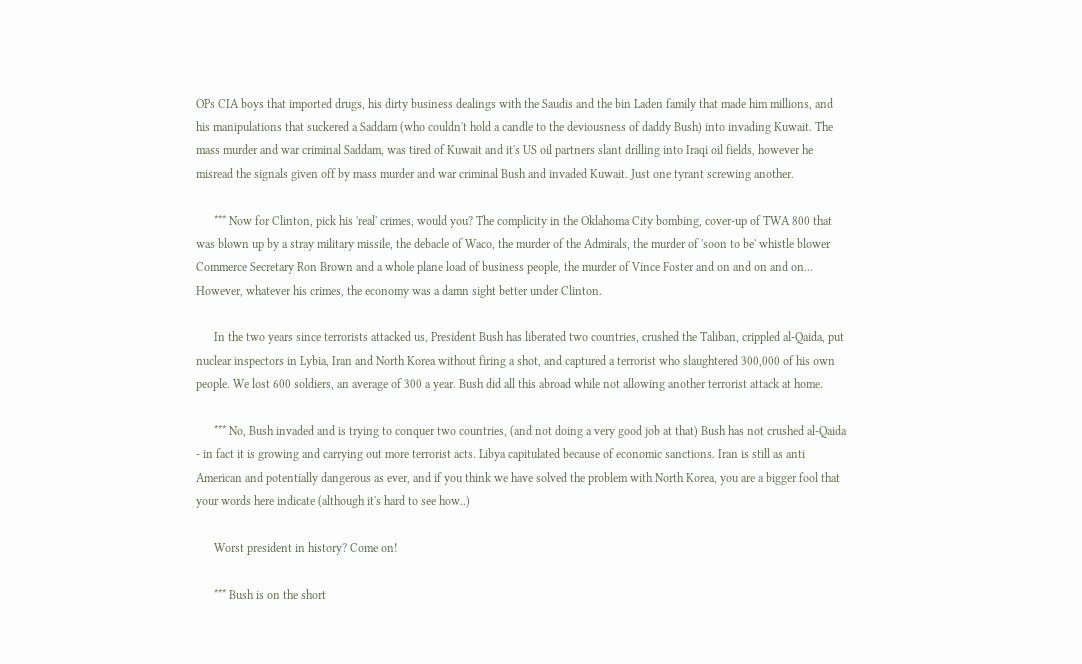OPs CIA boys that imported drugs, his dirty business dealings with the Saudis and the bin Laden family that made him millions, and his manipulations that suckered a Saddam (who couldn't hold a candle to the deviousness of daddy Bush) into invading Kuwait. The mass murder and war criminal Saddam, was tired of Kuwait and it's US oil partners slant drilling into Iraqi oil fields, however he misread the signals given off by mass murder and war criminal Bush and invaded Kuwait. Just one tyrant screwing another.

      *** Now for Clinton, pick his 'real' crimes, would you? The complicity in the Oklahoma City bombing, cover-up of TWA 800 that was blown up by a stray military missile, the debacle of Waco, the murder of the Admirals, the murder of 'soon to be' whistle blower Commerce Secretary Ron Brown and a whole plane load of business people, the murder of Vince Foster and on and on and on... However, whatever his crimes, the economy was a damn sight better under Clinton.

      In the two years since terrorists attacked us, President Bush has liberated two countries, crushed the Taliban, crippled al-Qaida, put nuclear inspectors in Lybia, Iran and North Korea without firing a shot, and captured a terrorist who slaughtered 300,000 of his own people. We lost 600 soldiers, an average of 300 a year. Bush did all this abroad while not allowing another terrorist attack at home.

      *** No, Bush invaded and is trying to conquer two countries, (and not doing a very good job at that) Bush has not crushed al-Qaida - in fact it is growing and carrying out more terrorist acts. Libya capitulated because of economic sanctions. Iran is still as anti American and potentially dangerous as ever, and if you think we have solved the problem with North Korea, you are a bigger fool that your words here indicate (although it's hard to see how..)

      Worst president in history? Come on!

      *** Bush is on the short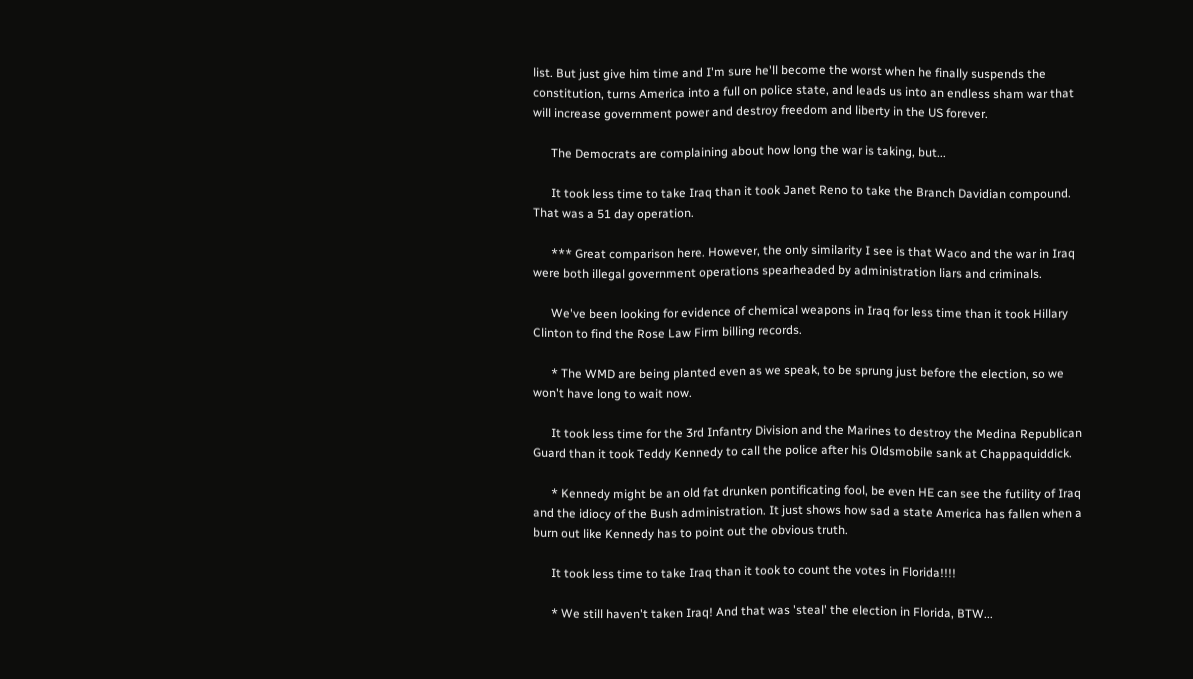list. But just give him time and I'm sure he'll become the worst when he finally suspends the constitution, turns America into a full on police state, and leads us into an endless sham war that will increase government power and destroy freedom and liberty in the US forever.

      The Democrats are complaining about how long the war is taking, but...

      It took less time to take Iraq than it took Janet Reno to take the Branch Davidian compound. That was a 51 day operation.

      *** Great comparison here. However, the only similarity I see is that Waco and the war in Iraq were both illegal government operations spearheaded by administration liars and criminals.

      We've been looking for evidence of chemical weapons in Iraq for less time than it took Hillary Clinton to find the Rose Law Firm billing records.

      * The WMD are being planted even as we speak, to be sprung just before the election, so we won't have long to wait now.

      It took less time for the 3rd Infantry Division and the Marines to destroy the Medina Republican Guard than it took Teddy Kennedy to call the police after his Oldsmobile sank at Chappaquiddick.

      * Kennedy might be an old fat drunken pontificating fool, be even HE can see the futility of Iraq and the idiocy of the Bush administration. It just shows how sad a state America has fallen when a burn out like Kennedy has to point out the obvious truth.

      It took less time to take Iraq than it took to count the votes in Florida!!!!

      * We still haven't taken Iraq! And that was 'steal' the election in Florida, BTW...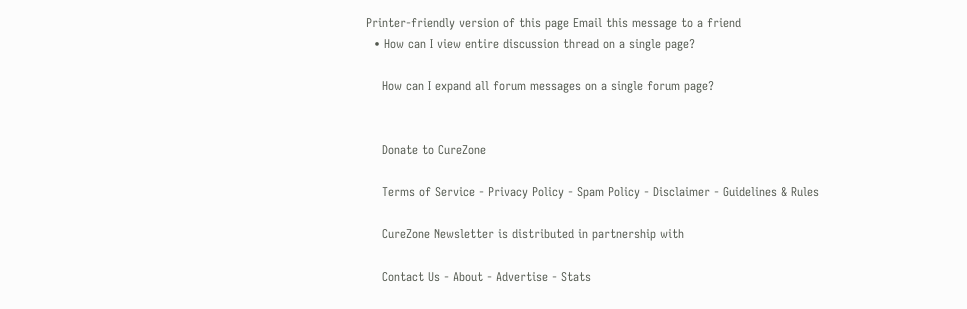Printer-friendly version of this page Email this message to a friend
  • How can I view entire discussion thread on a single page?

    How can I expand all forum messages on a single forum page?


    Donate to CureZone

    Terms of Service - Privacy Policy - Spam Policy - Disclaimer - Guidelines & Rules

    CureZone Newsletter is distributed in partnership with

    Contact Us - About - Advertise - Stats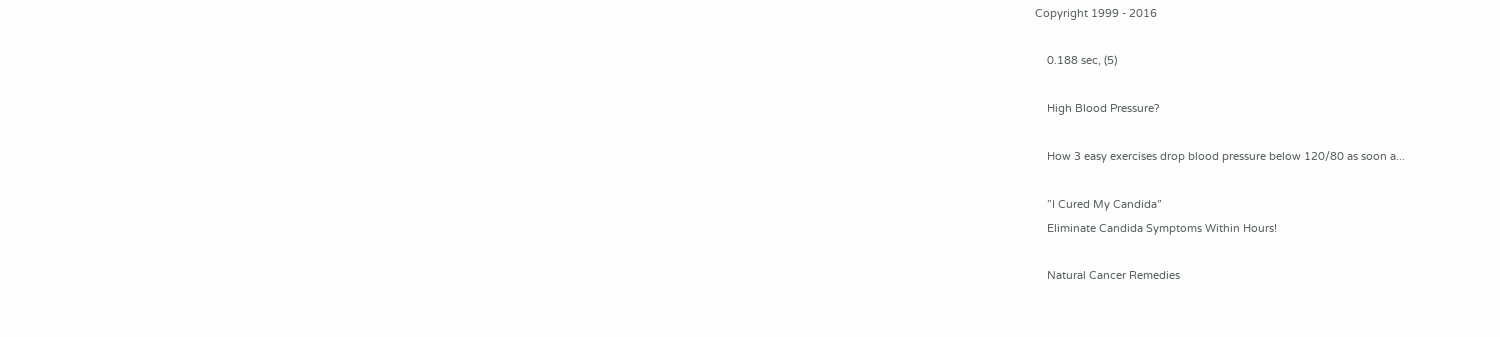Copyright 1999 - 2016

    0.188 sec, (5)

    High Blood Pressure?

    How 3 easy exercises drop blood pressure below 120/80 as soon a...

    ”I Cured My Candida”
    Eliminate Candida Symptoms Within Hours!

    Natural Cancer Remedies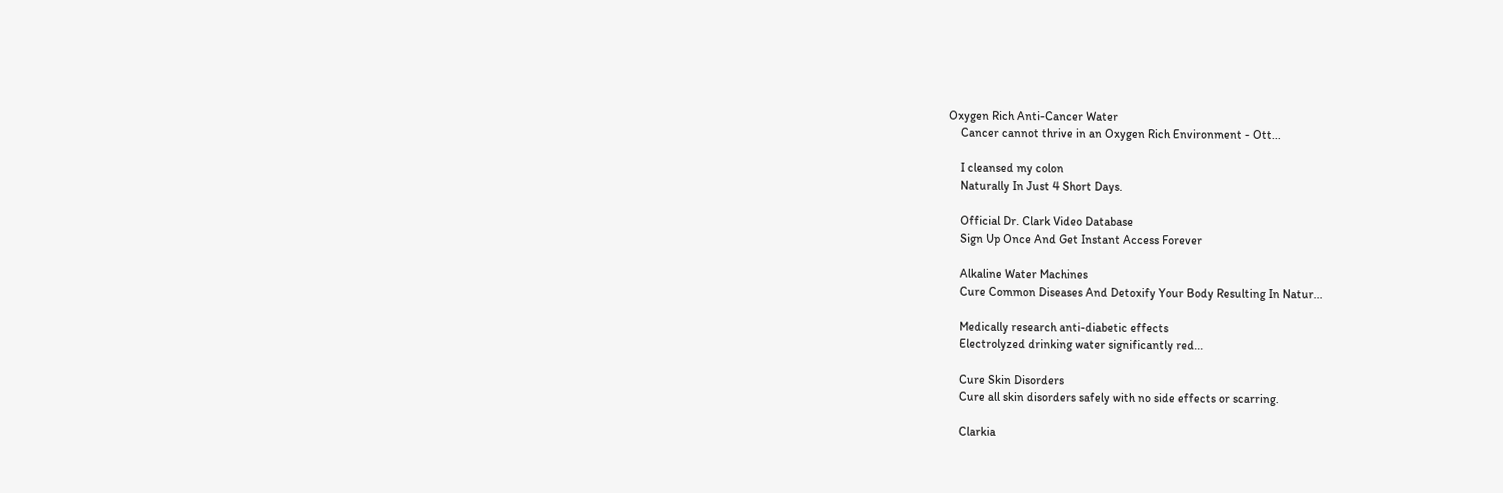Oxygen Rich Anti-Cancer Water
    Cancer cannot thrive in an Oxygen Rich Environment - Ott...

    I cleansed my colon
    Naturally In Just 4 Short Days.

    Official Dr. Clark Video Database
    Sign Up Once And Get Instant Access Forever

    Alkaline Water Machines
    Cure Common Diseases And Detoxify Your Body Resulting In Natur...

    Medically research anti-diabetic effects
    Electrolyzed drinking water significantly red...

    Cure Skin Disorders
    Cure all skin disorders safely with no side effects or scarring.

    Clarkia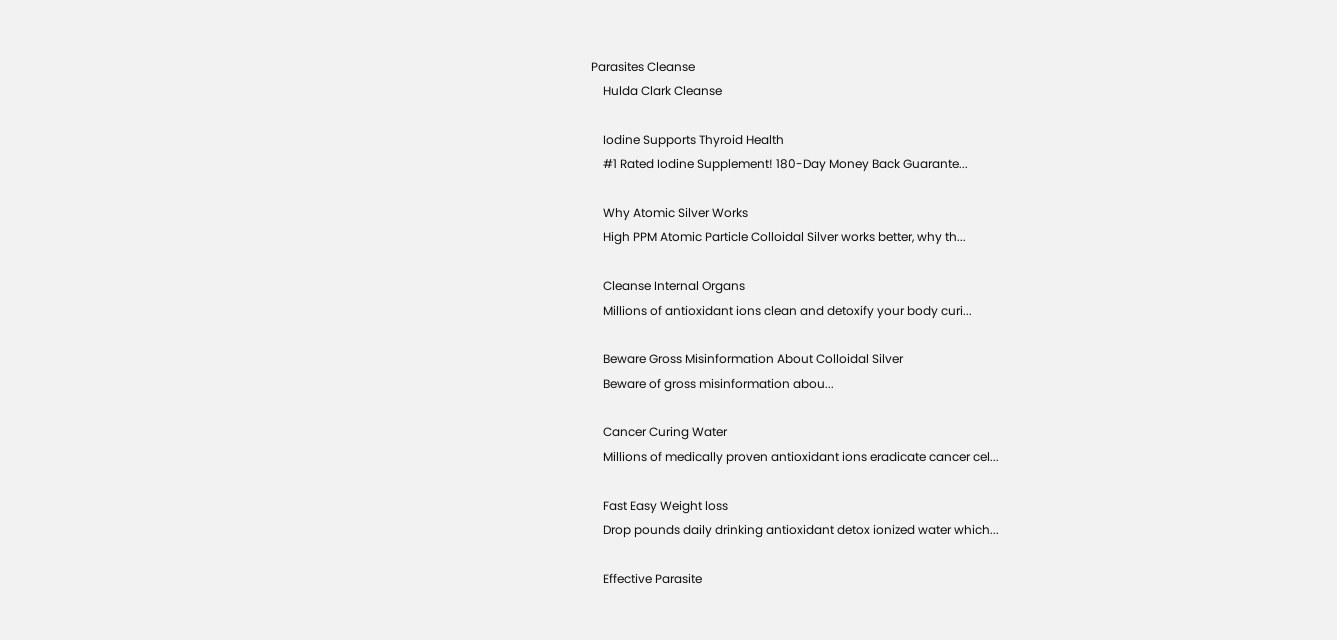Parasites Cleanse
    Hulda Clark Cleanse

    Iodine Supports Thyroid Health
    #1 Rated Iodine Supplement! 180-Day Money Back Guarante...

    Why Atomic Silver Works
    High PPM Atomic Particle Colloidal Silver works better, why th...

    Cleanse Internal Organs
    Millions of antioxidant ions clean and detoxify your body curi...

    Beware Gross Misinformation About Colloidal Silver
    Beware of gross misinformation abou...

    Cancer Curing Water
    Millions of medically proven antioxidant ions eradicate cancer cel...

    Fast Easy Weight loss
    Drop pounds daily drinking antioxidant detox ionized water which...

    Effective Parasite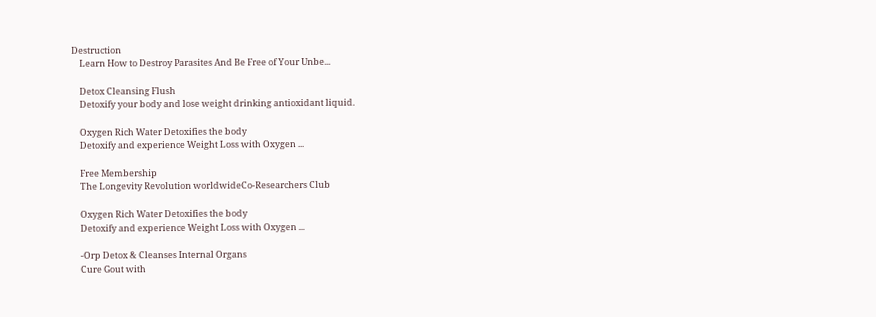Destruction
    Learn How to Destroy Parasites And Be Free of Your Unbe...

    Detox Cleansing Flush
    Detoxify your body and lose weight drinking antioxidant liquid.

    Oxygen Rich Water Detoxifies the body
    Detoxify and experience Weight Loss with Oxygen ...

    Free Membership
    The Longevity Revolution worldwideCo-Researchers Club

    Oxygen Rich Water Detoxifies the body
    Detoxify and experience Weight Loss with Oxygen ...

    -Orp Detox & Cleanses Internal Organs
    Cure Gout with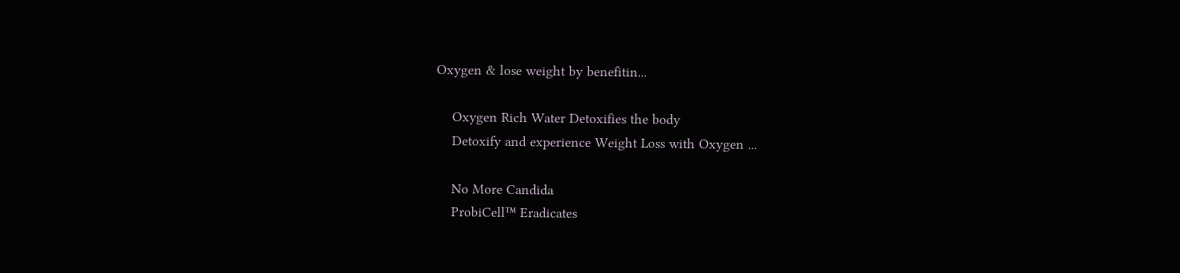Oxygen & lose weight by benefitin...

    Oxygen Rich Water Detoxifies the body
    Detoxify and experience Weight Loss with Oxygen ...

    No More Candida
    ProbiCell™ Eradicates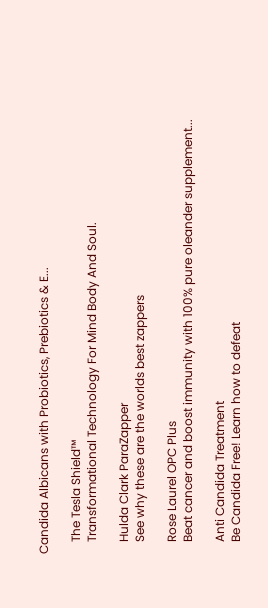Candida Albicans with Probiotics, Prebiotics & E...

    The Tesla Shield™
    Transformational Technology For Mind Body And Soul.

    Hulda Clark ParaZapper
    See why these are the worlds best zappers

    Rose Laurel OPC Plus
    Beat cancer and boost immunity with 100% pure oleander supplement...

    Anti Candida Treatment
    Be Candida Free! Learn how to defeat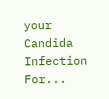your Candida Infection For...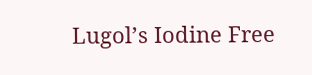Lugol’s Iodine Free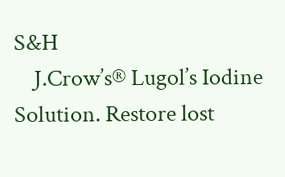S&H
    J.Crow’s® Lugol’s Iodine Solution. Restore lost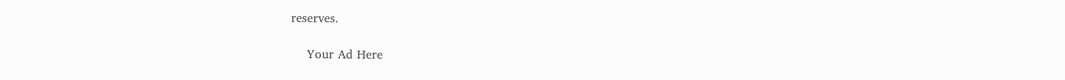reserves.

    Your Ad Here